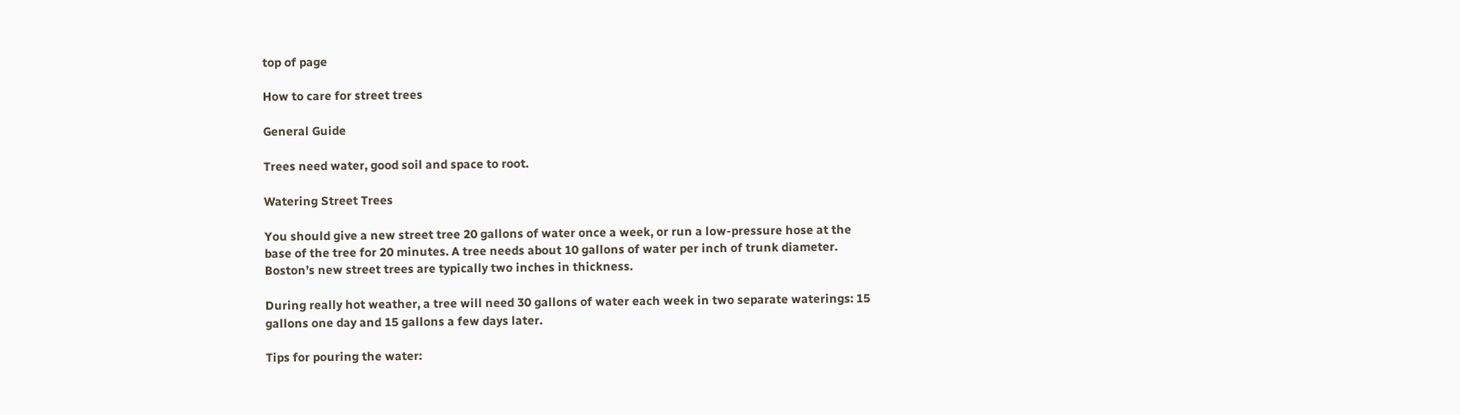top of page

How to care for street trees

General Guide

Trees need water, good soil and space to root.

Watering Street Trees

You should give a new street tree 20 gallons of water once a week, or run a low-pressure hose at the base of the tree for 20 minutes. A tree needs about 10 gallons of water per inch of trunk diameter. Boston’s new street trees are typically two inches in thickness.

During really hot weather, a tree will need 30 gallons of water each week in two separate waterings: 15 gallons one day and 15 gallons a few days later.

Tips for pouring the water: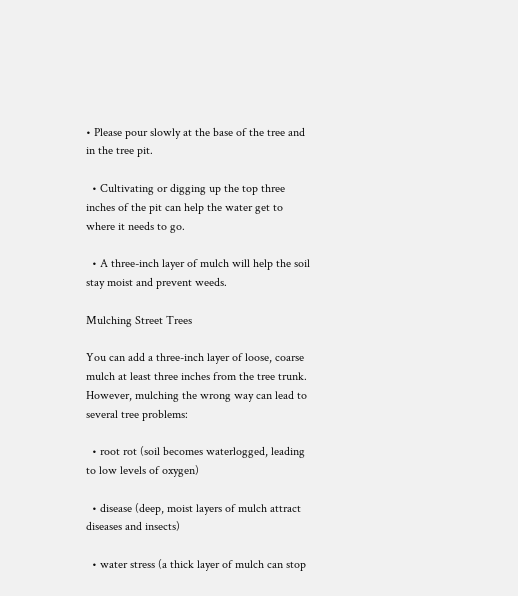• Please pour slowly at the base of the tree and in the tree pit.

  • Cultivating or digging up the top three inches of the pit can help the water get to where it needs to go.

  • A three-inch layer of mulch will help the soil stay moist and prevent weeds.

Mulching Street Trees

You can add a three-inch layer of loose, coarse mulch at least three inches from the tree trunk. However, mulching the wrong way can lead to several tree problems:

  • root rot (soil becomes waterlogged, leading to low levels of oxygen)

  • disease (deep, moist layers of mulch attract diseases and insects)

  • water stress (a thick layer of mulch can stop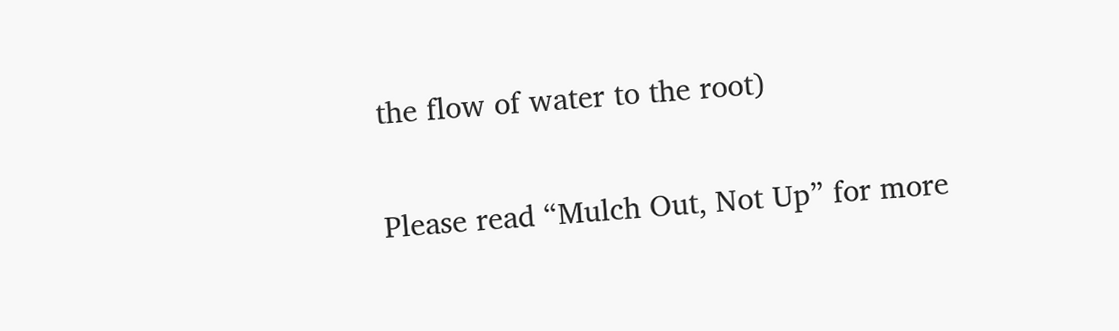the flow of water to the root)

Please read “Mulch Out, Not Up” for more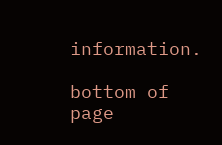information.

bottom of page